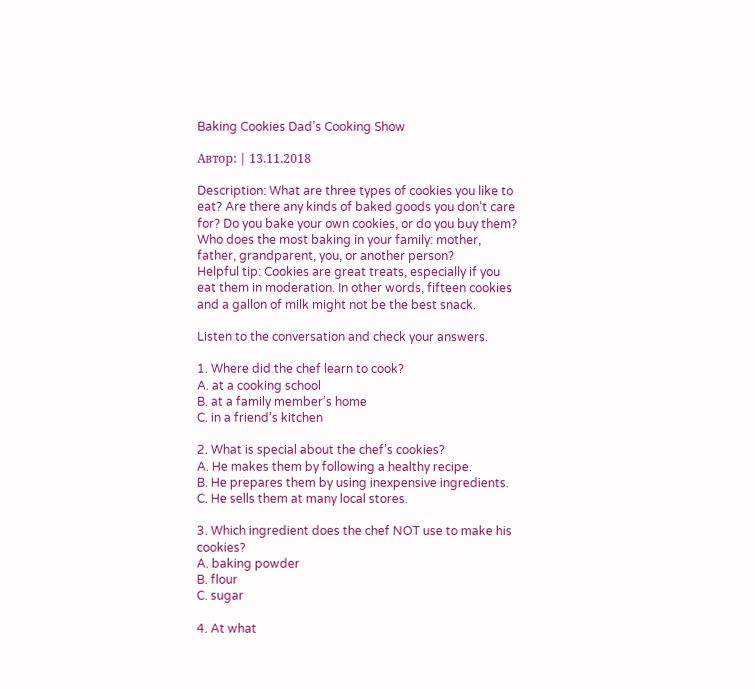Baking Cookies Dad’s Cooking Show

Автор: | 13.11.2018

Description: What are three types of cookies you like to eat? Are there any kinds of baked goods you don’t care for? Do you bake your own cookies, or do you buy them? Who does the most baking in your family: mother, father, grandparent, you, or another person?
Helpful tip: Cookies are great treats, especially if you eat them in moderation. In other words, fifteen cookies and a gallon of milk might not be the best snack.

Listen to the conversation and check your answers.

1. Where did the chef learn to cook?
A. at a cooking school
B. at a family member’s home
C. in a friend’s kitchen

2. What is special about the chef’s cookies?
A. He makes them by following a healthy recipe.
B. He prepares them by using inexpensive ingredients.
C. He sells them at many local stores.

3. Which ingredient does the chef NOT use to make his cookies?
A. baking powder
B. flour
C. sugar

4. At what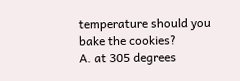temperature should you bake the cookies?
A. at 305 degrees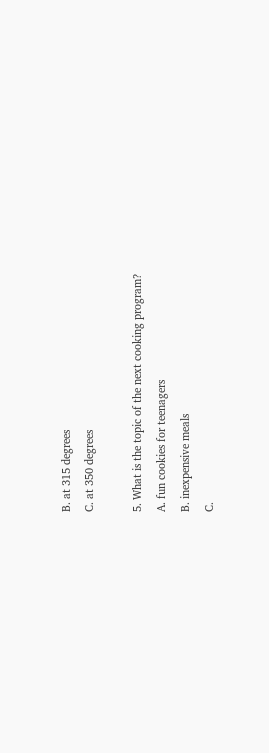B. at 315 degrees
C. at 350 degrees

5. What is the topic of the next cooking program?
A. fun cookies for teenagers
B. inexpensive meals
C.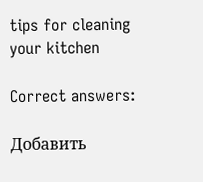tips for cleaning your kitchen

Correct answers:

Добавить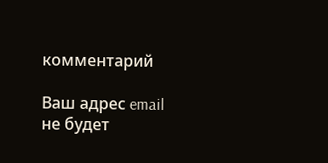комментарий

Ваш адрес email не будет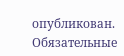опубликован. Обязательные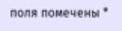поля помечены *